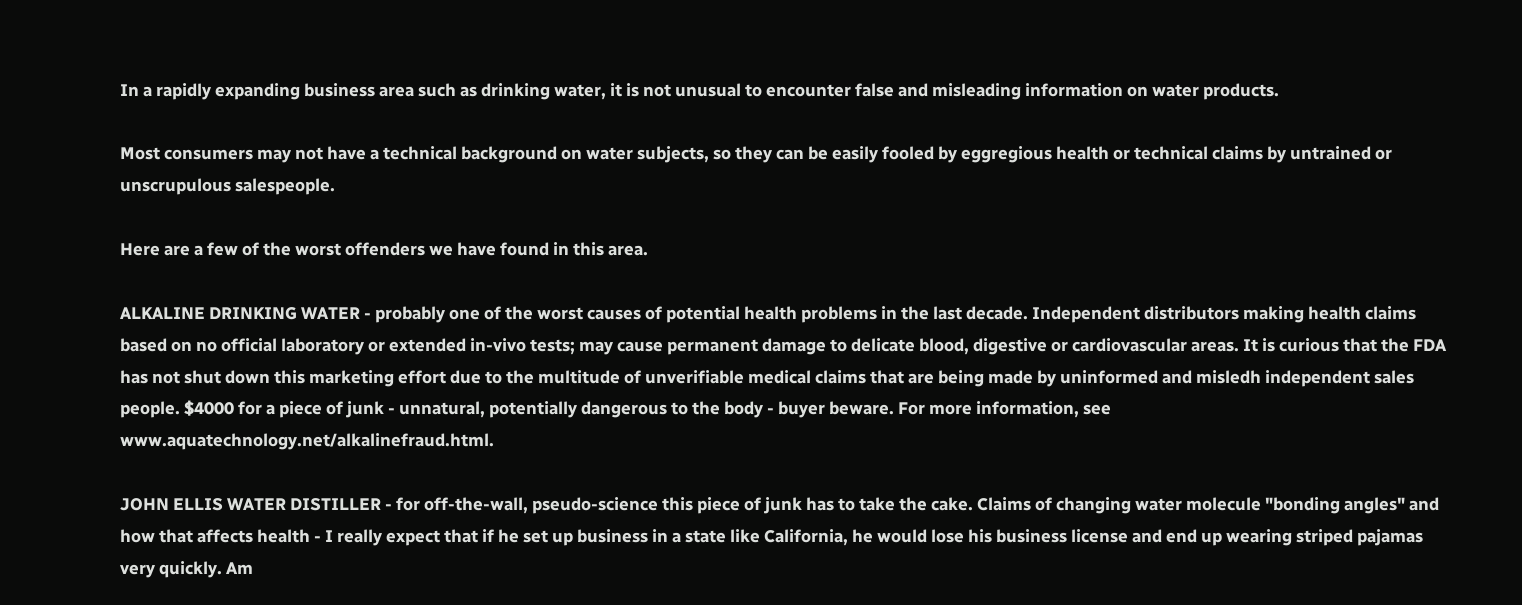In a rapidly expanding business area such as drinking water, it is not unusual to encounter false and misleading information on water products.

Most consumers may not have a technical background on water subjects, so they can be easily fooled by eggregious health or technical claims by untrained or unscrupulous salespeople.

Here are a few of the worst offenders we have found in this area.

ALKALINE DRINKING WATER - probably one of the worst causes of potential health problems in the last decade. Independent distributors making health claims based on no official laboratory or extended in-vivo tests; may cause permanent damage to delicate blood, digestive or cardiovascular areas. It is curious that the FDA has not shut down this marketing effort due to the multitude of unverifiable medical claims that are being made by uninformed and misledh independent sales people. $4000 for a piece of junk - unnatural, potentially dangerous to the body - buyer beware. For more information, see www.aquatechnology.net/alkalinefraud.html.

JOHN ELLIS WATER DISTILLER - for off-the-wall, pseudo-science this piece of junk has to take the cake. Claims of changing water molecule "bonding angles" and how that affects health - I really expect that if he set up business in a state like California, he would lose his business license and end up wearing striped pajamas very quickly. Am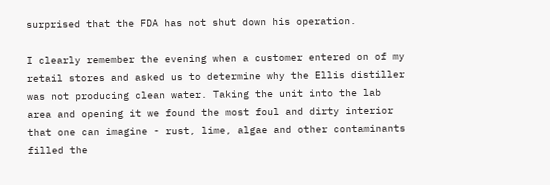surprised that the FDA has not shut down his operation.

I clearly remember the evening when a customer entered on of my retail stores and asked us to determine why the Ellis distiller was not producing clean water. Taking the unit into the lab area and opening it we found the most foul and dirty interior that one can imagine - rust, lime, algae and other contaminants filled the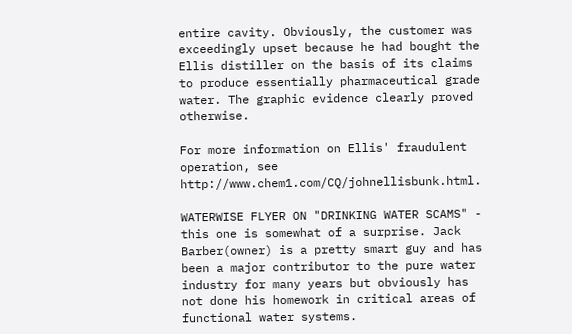entire cavity. Obviously, the customer was exceedingly upset because he had bought the Ellis distiller on the basis of its claims to produce essentially pharmaceutical grade water. The graphic evidence clearly proved otherwise.

For more information on Ellis' fraudulent operation, see http://www.chem1.com/CQ/johnellisbunk.html.

WATERWISE FLYER ON "DRINKING WATER SCAMS" - this one is somewhat of a surprise. Jack Barber(owner) is a pretty smart guy and has been a major contributor to the pure water industry for many years but obviously has not done his homework in critical areas of functional water systems.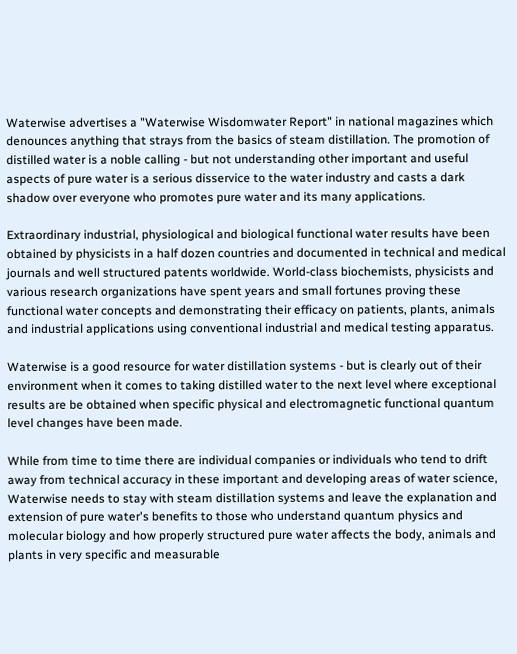Waterwise advertises a "Waterwise Wisdomwater Report" in national magazines which denounces anything that strays from the basics of steam distillation. The promotion of distilled water is a noble calling - but not understanding other important and useful aspects of pure water is a serious disservice to the water industry and casts a dark shadow over everyone who promotes pure water and its many applications.

Extraordinary industrial, physiological and biological functional water results have been obtained by physicists in a half dozen countries and documented in technical and medical journals and well structured patents worldwide. World-class biochemists, physicists and various research organizations have spent years and small fortunes proving these functional water concepts and demonstrating their efficacy on patients, plants, animals and industrial applications using conventional industrial and medical testing apparatus.

Waterwise is a good resource for water distillation systems - but is clearly out of their environment when it comes to taking distilled water to the next level where exceptional results are be obtained when specific physical and electromagnetic functional quantum level changes have been made.

While from time to time there are individual companies or individuals who tend to drift away from technical accuracy in these important and developing areas of water science, Waterwise needs to stay with steam distillation systems and leave the explanation and extension of pure water's benefits to those who understand quantum physics and molecular biology and how properly structured pure water affects the body, animals and plants in very specific and measurable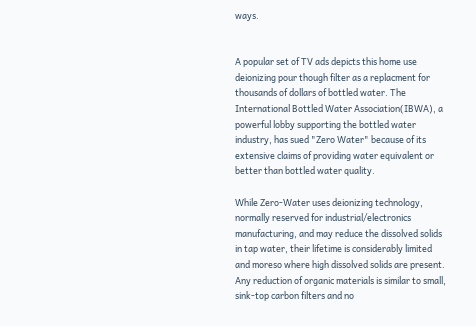ways.


A popular set of TV ads depicts this home use deionizing pour though filter as a replacment for thousands of dollars of bottled water. The International Bottled Water Association(IBWA), a powerful lobby supporting the bottled water industry, has sued "Zero Water" because of its extensive claims of providing water equivalent or better than bottled water quality.

While Zero-Water uses deionizing technology, normally reserved for industrial/electronics manufacturing, and may reduce the dissolved solids in tap water, their lifetime is considerably limited and moreso where high dissolved solids are present. Any reduction of organic materials is similar to small, sink-top carbon filters and no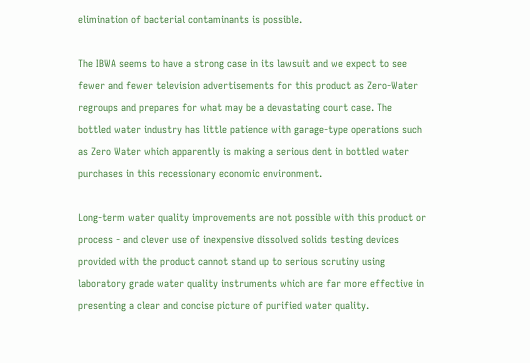elimination of bacterial contaminants is possible.

The IBWA seems to have a strong case in its lawsuit and we expect to see fewer and fewer television advertisements for this product as Zero-Water regroups and prepares for what may be a devastating court case. The bottled water industry has little patience with garage-type operations such as Zero Water which apparently is making a serious dent in bottled water purchases in this recessionary economic environment.

Long-term water quality improvements are not possible with this product or process - and clever use of inexpensive dissolved solids testing devices provided with the product cannot stand up to serious scrutiny using laboratory grade water quality instruments which are far more effective in presenting a clear and concise picture of purified water quality.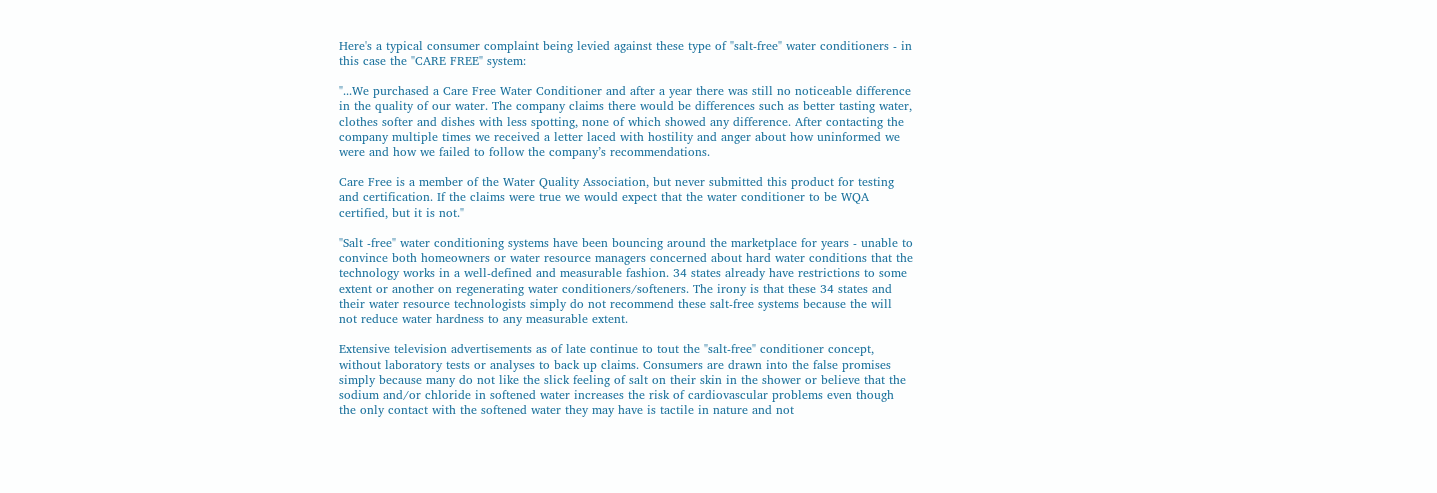Here's a typical consumer complaint being levied against these type of "salt-free" water conditioners - in this case the "CARE FREE" system:

"...We purchased a Care Free Water Conditioner and after a year there was still no noticeable difference in the quality of our water. The company claims there would be differences such as better tasting water, clothes softer and dishes with less spotting, none of which showed any difference. After contacting the company multiple times we received a letter laced with hostility and anger about how uninformed we were and how we failed to follow the company’s recommendations.

Care Free is a member of the Water Quality Association, but never submitted this product for testing and certification. If the claims were true we would expect that the water conditioner to be WQA certified, but it is not."

"Salt -free" water conditioning systems have been bouncing around the marketplace for years - unable to convince both homeowners or water resource managers concerned about hard water conditions that the technology works in a well-defined and measurable fashion. 34 states already have restrictions to some extent or another on regenerating water conditioners/softeners. The irony is that these 34 states and their water resource technologists simply do not recommend these salt-free systems because the will not reduce water hardness to any measurable extent.

Extensive television advertisements as of late continue to tout the "salt-free" conditioner concept, without laboratory tests or analyses to back up claims. Consumers are drawn into the false promises simply because many do not like the slick feeling of salt on their skin in the shower or believe that the sodium and/or chloride in softened water increases the risk of cardiovascular problems even though the only contact with the softened water they may have is tactile in nature and not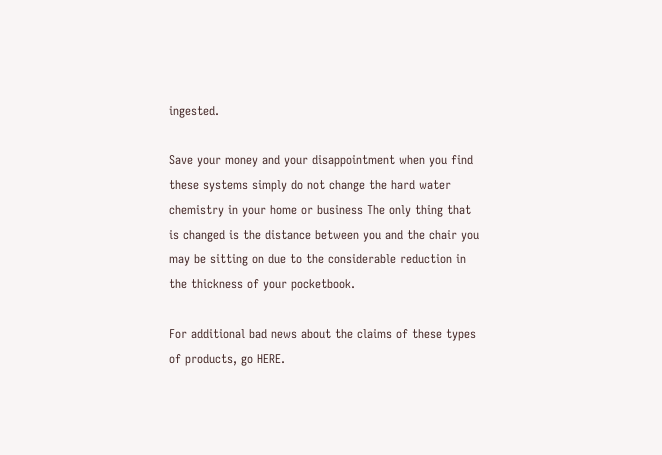ingested.

Save your money and your disappointment when you find these systems simply do not change the hard water chemistry in your home or business The only thing that is changed is the distance between you and the chair you may be sitting on due to the considerable reduction in the thickness of your pocketbook.

For additional bad news about the claims of these types of products, go HERE.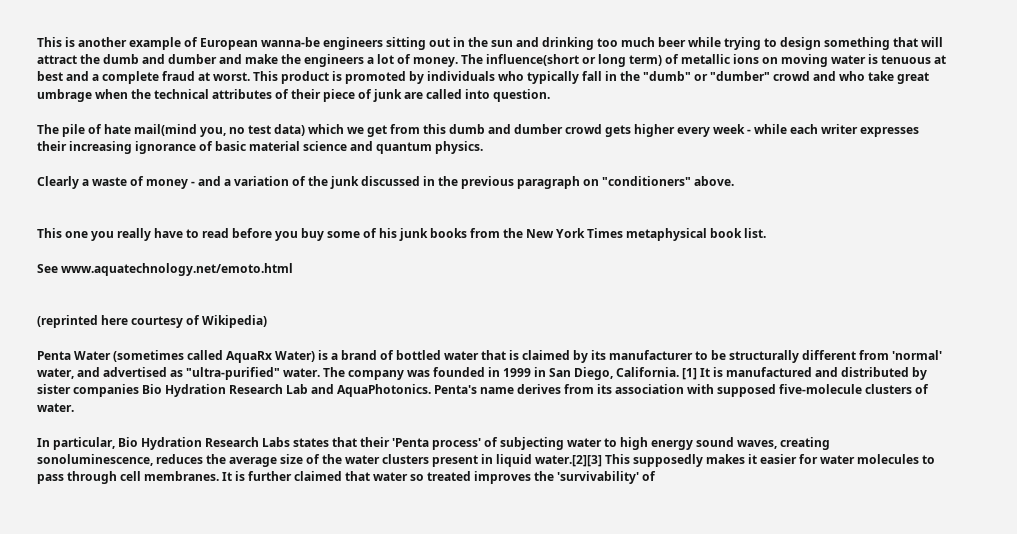This is another example of European wanna-be engineers sitting out in the sun and drinking too much beer while trying to design something that will attract the dumb and dumber and make the engineers a lot of money. The influence(short or long term) of metallic ions on moving water is tenuous at best and a complete fraud at worst. This product is promoted by individuals who typically fall in the "dumb" or "dumber" crowd and who take great umbrage when the technical attributes of their piece of junk are called into question.

The pile of hate mail(mind you, no test data) which we get from this dumb and dumber crowd gets higher every week - while each writer expresses their increasing ignorance of basic material science and quantum physics.

Clearly a waste of money - and a variation of the junk discussed in the previous paragraph on "conditioners" above.


This one you really have to read before you buy some of his junk books from the New York Times metaphysical book list.

See www.aquatechnology.net/emoto.html


(reprinted here courtesy of Wikipedia)

Penta Water (sometimes called AquaRx Water) is a brand of bottled water that is claimed by its manufacturer to be structurally different from 'normal' water, and advertised as "ultra-purified" water. The company was founded in 1999 in San Diego, California. [1] It is manufactured and distributed by sister companies Bio Hydration Research Lab and AquaPhotonics. Penta's name derives from its association with supposed five-molecule clusters of water.

In particular, Bio Hydration Research Labs states that their 'Penta process' of subjecting water to high energy sound waves, creating sonoluminescence, reduces the average size of the water clusters present in liquid water.[2][3] This supposedly makes it easier for water molecules to pass through cell membranes. It is further claimed that water so treated improves the 'survivability' of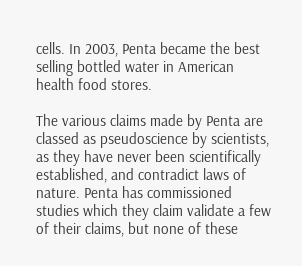cells. In 2003, Penta became the best selling bottled water in American health food stores.

The various claims made by Penta are classed as pseudoscience by scientists, as they have never been scientifically established, and contradict laws of nature. Penta has commissioned studies which they claim validate a few of their claims, but none of these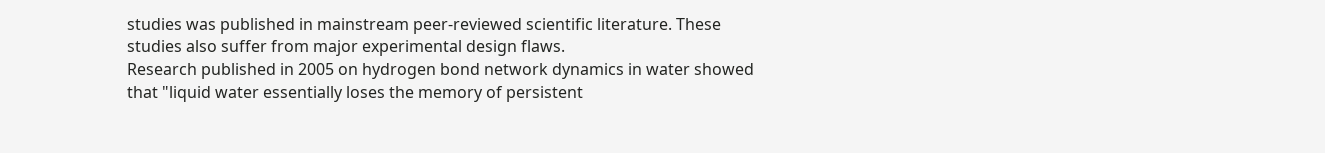studies was published in mainstream peer-reviewed scientific literature. These studies also suffer from major experimental design flaws.
Research published in 2005 on hydrogen bond network dynamics in water showed that "liquid water essentially loses the memory of persistent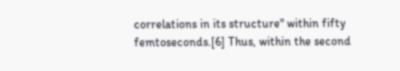correlations in its structure" within fifty femtoseconds.[6] Thus, within the second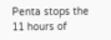Penta stops the 11 hours of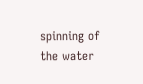spinning of the water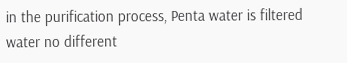in the purification process, Penta water is filtered water no different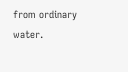from ordinary water.